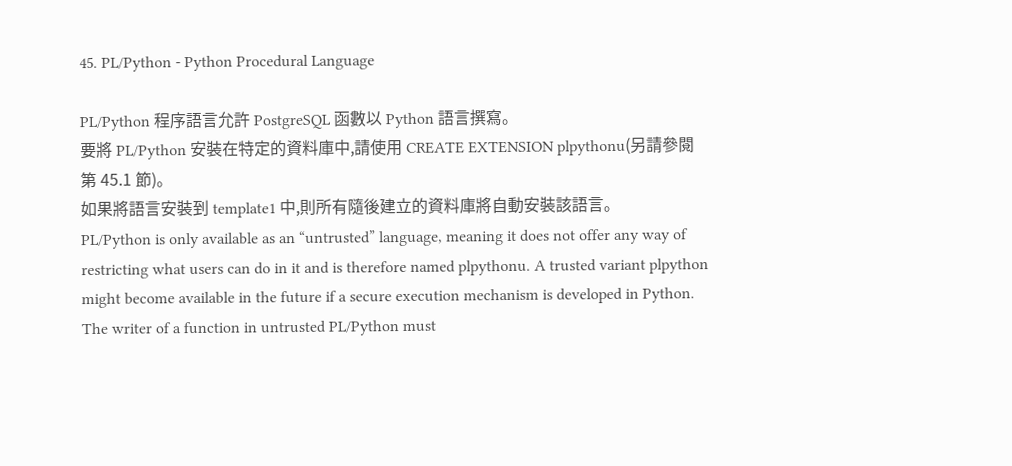45. PL/Python - Python Procedural Language

PL/Python 程序語言允許 PostgreSQL 函數以 Python 語言撰寫。
要將 PL/Python 安裝在特定的資料庫中,請使用 CREATE EXTENSION plpythonu(另請參閱第 45.1 節)。
如果將語言安裝到 template1 中,則所有隨後建立的資料庫將自動安裝該語言。
PL/Python is only available as an “untrusted” language, meaning it does not offer any way of restricting what users can do in it and is therefore named plpythonu. A trusted variant plpython might become available in the future if a secure execution mechanism is developed in Python. The writer of a function in untrusted PL/Python must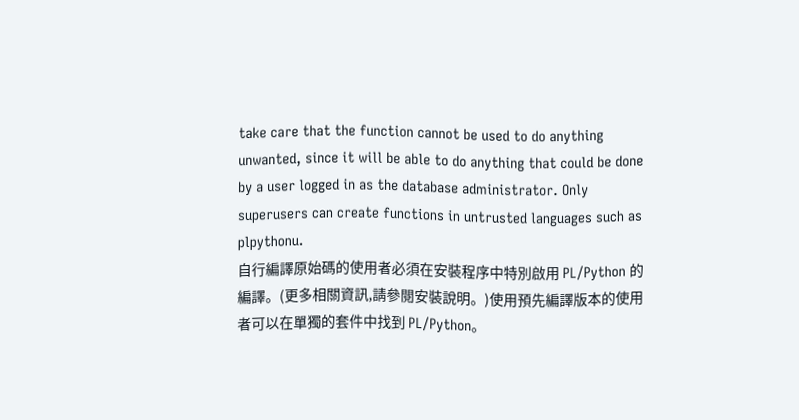take care that the function cannot be used to do anything unwanted, since it will be able to do anything that could be done by a user logged in as the database administrator. Only superusers can create functions in untrusted languages such as plpythonu.
自行編譯原始碼的使用者必須在安裝程序中特別啟用 PL/Python 的編譯。(更多相關資訊,請參閱安裝說明。)使用預先編譯版本的使用者可以在單獨的套件中找到 PL/Python。